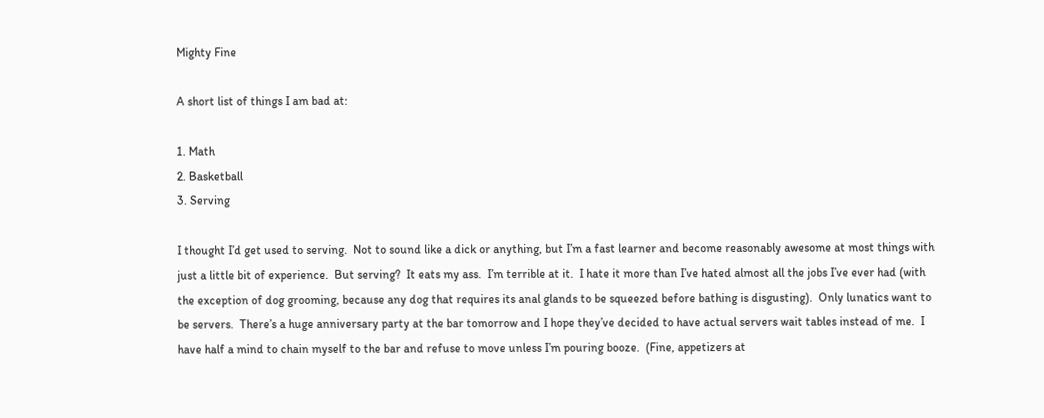Mighty Fine

A short list of things I am bad at:

1. Math
2. Basketball
3. Serving

I thought I’d get used to serving.  Not to sound like a dick or anything, but I’m a fast learner and become reasonably awesome at most things with just a little bit of experience.  But serving?  It eats my ass.  I’m terrible at it.  I hate it more than I’ve hated almost all the jobs I’ve ever had (with the exception of dog grooming, because any dog that requires its anal glands to be squeezed before bathing is disgusting).  Only lunatics want to be servers.  There’s a huge anniversary party at the bar tomorrow and I hope they’ve decided to have actual servers wait tables instead of me.  I have half a mind to chain myself to the bar and refuse to move unless I’m pouring booze.  (Fine, appetizers at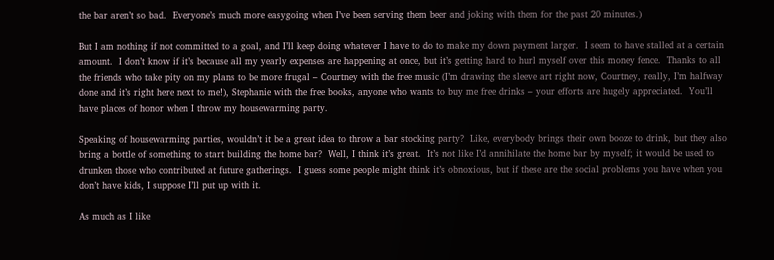the bar aren’t so bad.  Everyone’s much more easygoing when I’ve been serving them beer and joking with them for the past 20 minutes.)

But I am nothing if not committed to a goal, and I’ll keep doing whatever I have to do to make my down payment larger.  I seem to have stalled at a certain amount.  I don’t know if it’s because all my yearly expenses are happening at once, but it’s getting hard to hurl myself over this money fence.  Thanks to all the friends who take pity on my plans to be more frugal – Courtney with the free music (I’m drawing the sleeve art right now, Courtney, really, I’m halfway done and it’s right here next to me!), Stephanie with the free books, anyone who wants to buy me free drinks – your efforts are hugely appreciated.  You’ll have places of honor when I throw my housewarming party.

Speaking of housewarming parties, wouldn’t it be a great idea to throw a bar stocking party?  Like, everybody brings their own booze to drink, but they also bring a bottle of something to start building the home bar?  Well, I think it’s great.  It’s not like I’d annihilate the home bar by myself; it would be used to drunken those who contributed at future gatherings.  I guess some people might think it’s obnoxious, but if these are the social problems you have when you don’t have kids, I suppose I’ll put up with it.

As much as I like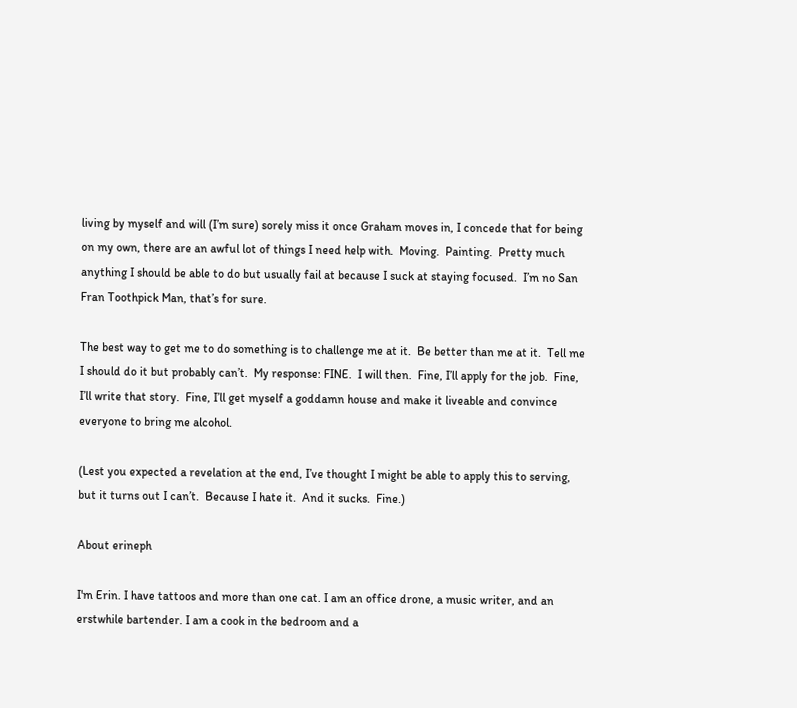living by myself and will (I’m sure) sorely miss it once Graham moves in, I concede that for being on my own, there are an awful lot of things I need help with.  Moving.  Painting.  Pretty much anything I should be able to do but usually fail at because I suck at staying focused.  I’m no San Fran Toothpick Man, that’s for sure.

The best way to get me to do something is to challenge me at it.  Be better than me at it.  Tell me I should do it but probably can’t.  My response: FINE.  I will then.  Fine, I’ll apply for the job.  Fine, I’ll write that story.  Fine, I’ll get myself a goddamn house and make it liveable and convince everyone to bring me alcohol.

(Lest you expected a revelation at the end, I’ve thought I might be able to apply this to serving, but it turns out I can’t.  Because I hate it.  And it sucks.  Fine.)

About erineph

I'm Erin. I have tattoos and more than one cat. I am an office drone, a music writer, and an erstwhile bartender. I am a cook in the bedroom and a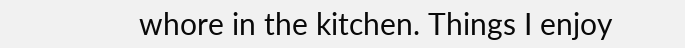whore in the kitchen. Things I enjoy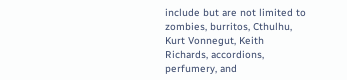include but are not limited to zombies, burritos, Cthulhu, Kurt Vonnegut, Keith Richards, accordions, perfumery, and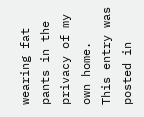wearing fat pants in the privacy of my own home.
This entry was posted in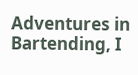Adventures in Bartending, I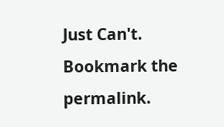Just Can't. Bookmark the permalink.